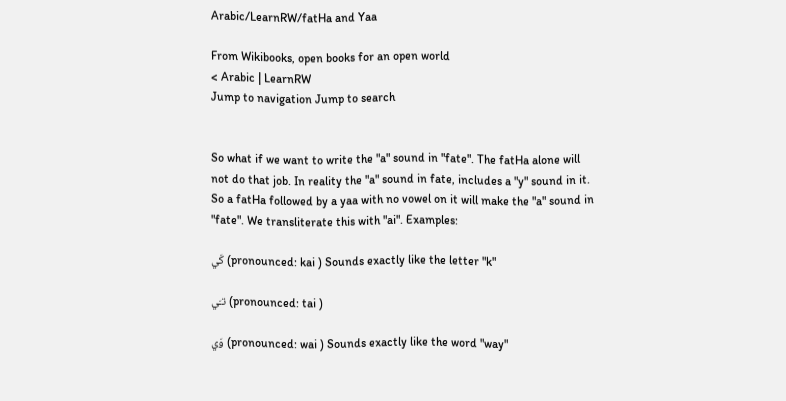Arabic/LearnRW/fatHa and Yaa

From Wikibooks, open books for an open world
< Arabic | LearnRW
Jump to navigation Jump to search


So what if we want to write the "a" sound in "fate". The fatHa alone will not do that job. In reality the "a" sound in fate, includes a "y" sound in it. So a fatHa followed by a yaa with no vowel on it will make the "a" sound in "fate". We transliterate this with "ai". Examples:

كَي (pronounced: kai ) Sounds exactly like the letter "k"

تـَي (pronounced: tai )

وَي (pronounced: wai ) Sounds exactly like the word "way"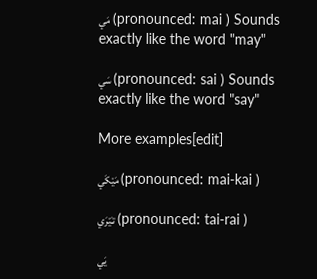مَي (pronounced: mai ) Sounds exactly like the word "may"

سَي (pronounced: sai ) Sounds exactly like the word "say"

More examples[edit]

مَيْكَي (pronounced: mai-kai )

تـَيْرَي (pronounced: tai-rai )

يَي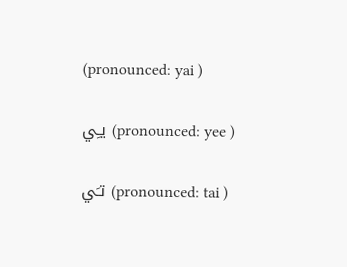(pronounced: yai )

يـِي (pronounced: yee )

تـَي (pronounced: tai )